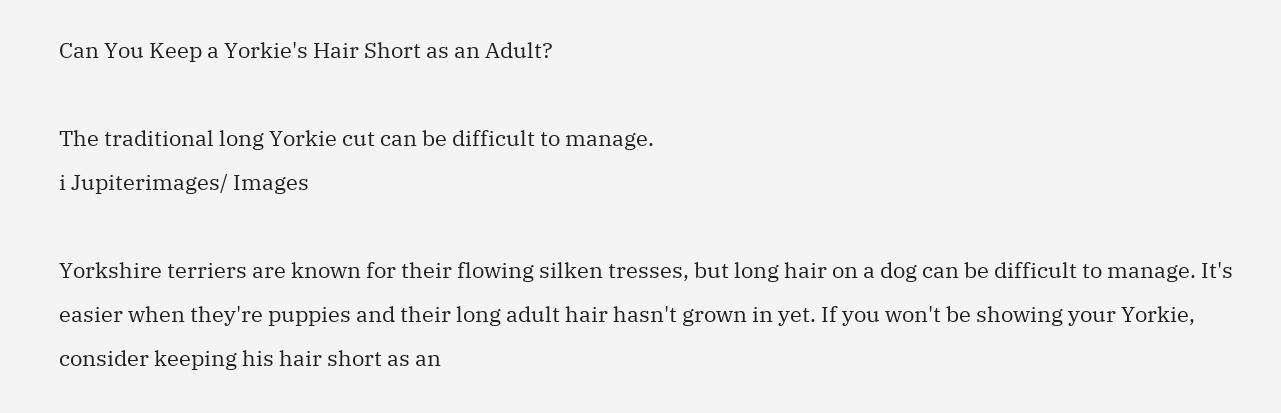Can You Keep a Yorkie's Hair Short as an Adult?

The traditional long Yorkie cut can be difficult to manage.
i Jupiterimages/ Images

Yorkshire terriers are known for their flowing silken tresses, but long hair on a dog can be difficult to manage. It's easier when they're puppies and their long adult hair hasn't grown in yet. If you won't be showing your Yorkie, consider keeping his hair short as an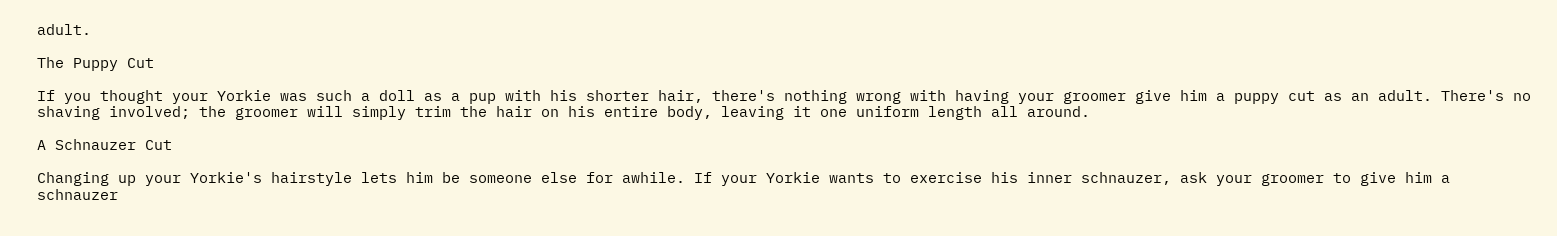adult.

The Puppy Cut

If you thought your Yorkie was such a doll as a pup with his shorter hair, there's nothing wrong with having your groomer give him a puppy cut as an adult. There's no shaving involved; the groomer will simply trim the hair on his entire body, leaving it one uniform length all around.

A Schnauzer Cut

Changing up your Yorkie's hairstyle lets him be someone else for awhile. If your Yorkie wants to exercise his inner schnauzer, ask your groomer to give him a schnauzer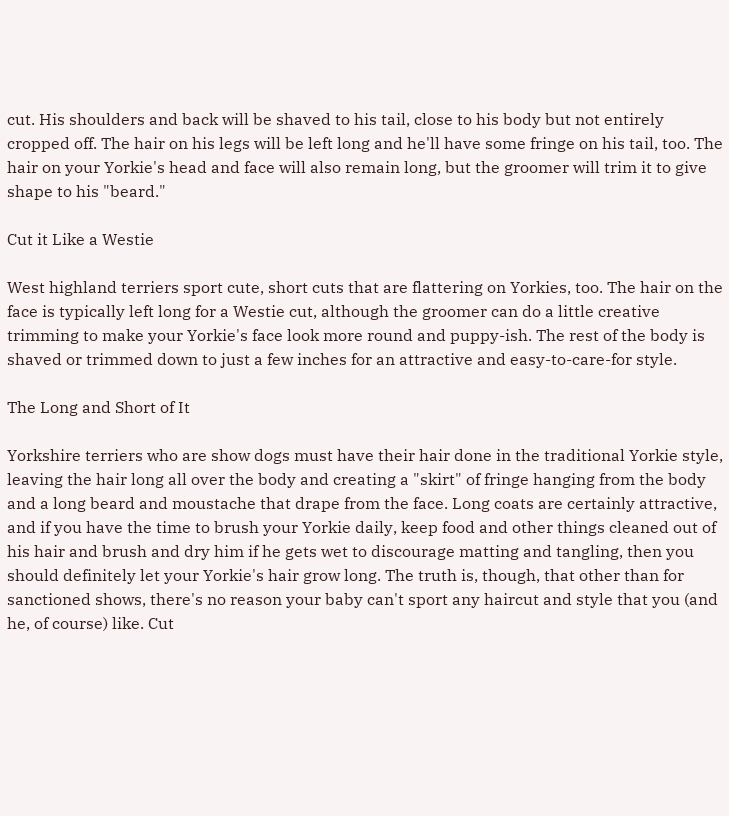cut. His shoulders and back will be shaved to his tail, close to his body but not entirely cropped off. The hair on his legs will be left long and he'll have some fringe on his tail, too. The hair on your Yorkie's head and face will also remain long, but the groomer will trim it to give shape to his "beard."

Cut it Like a Westie

West highland terriers sport cute, short cuts that are flattering on Yorkies, too. The hair on the face is typically left long for a Westie cut, although the groomer can do a little creative trimming to make your Yorkie's face look more round and puppy-ish. The rest of the body is shaved or trimmed down to just a few inches for an attractive and easy-to-care-for style.

The Long and Short of It

Yorkshire terriers who are show dogs must have their hair done in the traditional Yorkie style, leaving the hair long all over the body and creating a "skirt" of fringe hanging from the body and a long beard and moustache that drape from the face. Long coats are certainly attractive, and if you have the time to brush your Yorkie daily, keep food and other things cleaned out of his hair and brush and dry him if he gets wet to discourage matting and tangling, then you should definitely let your Yorkie's hair grow long. The truth is, though, that other than for sanctioned shows, there's no reason your baby can't sport any haircut and style that you (and he, of course) like. Cut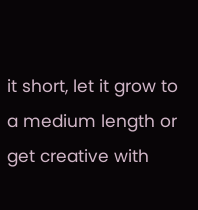it short, let it grow to a medium length or get creative with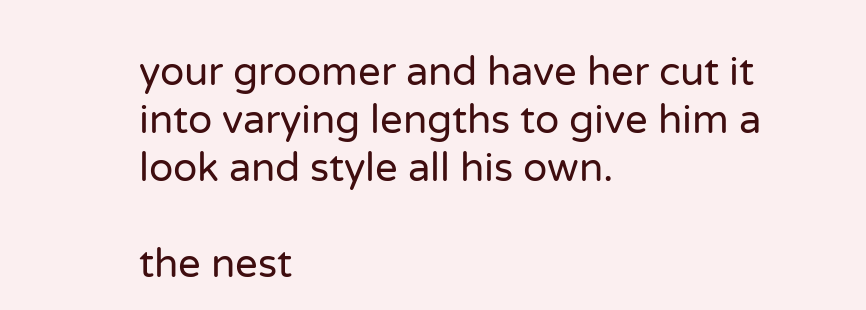your groomer and have her cut it into varying lengths to give him a look and style all his own.

the nest